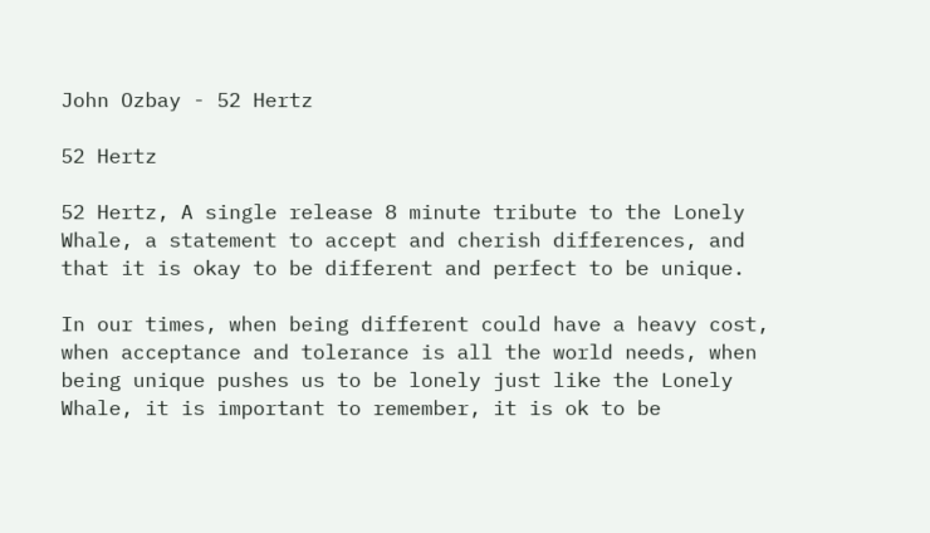John Ozbay - 52 Hertz

52 Hertz

52 Hertz, A single release 8 minute tribute to the Lonely Whale, a statement to accept and cherish differences, and that it is okay to be different and perfect to be unique.

In our times, when being different could have a heavy cost, when acceptance and tolerance is all the world needs, when being unique pushes us to be lonely just like the Lonely Whale, it is important to remember, it is ok to be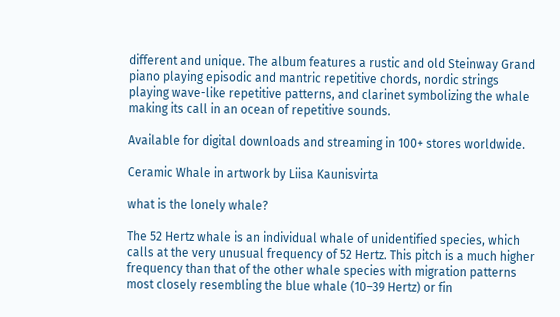different and unique. The album features a rustic and old Steinway Grand piano playing episodic and mantric repetitive chords, nordic strings playing wave-like repetitive patterns, and clarinet symbolizing the whale making its call in an ocean of repetitive sounds.

Available for digital downloads and streaming in 100+ stores worldwide.

Ceramic Whale in artwork by Liisa Kaunisvirta

what is the lonely whale?

The 52 Hertz whale is an individual whale of unidentified species, which calls at the very unusual frequency of 52 Hertz. This pitch is a much higher frequency than that of the other whale species with migration patterns most closely resembling the blue whale (10–39 Hertz) or fin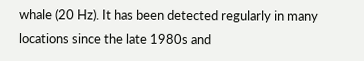whale (20 Hz). It has been detected regularly in many locations since the late 1980s and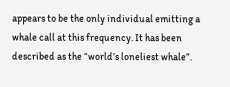appears to be the only individual emitting a whale call at this frequency. It has been described as the “world’s loneliest whale”.